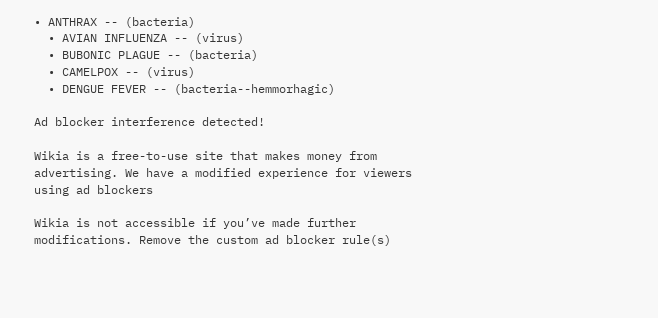• ANTHRAX -- (bacteria)
  • AVIAN INFLUENZA -- (virus)
  • BUBONIC PLAGUE -- (bacteria)
  • CAMELPOX -- (virus)
  • DENGUE FEVER -- (bacteria--hemmorhagic)

Ad blocker interference detected!

Wikia is a free-to-use site that makes money from advertising. We have a modified experience for viewers using ad blockers

Wikia is not accessible if you’ve made further modifications. Remove the custom ad blocker rule(s)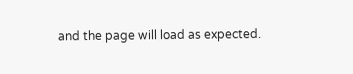and the page will load as expected.